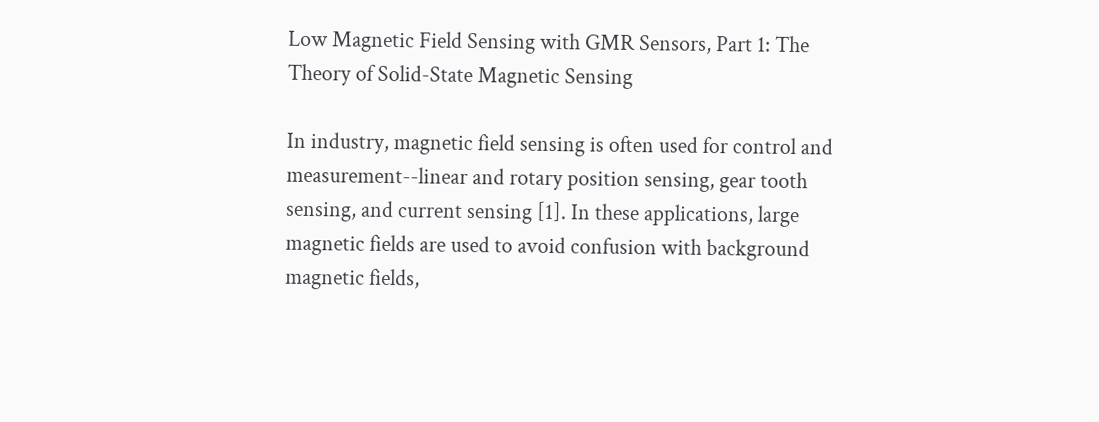Low Magnetic Field Sensing with GMR Sensors, Part 1: The Theory of Solid-State Magnetic Sensing

In industry, magnetic field sensing is often used for control and measurement--linear and rotary position sensing, gear tooth sensing, and current sensing [1]. In these applications, large magnetic fields are used to avoid confusion with background magnetic fields,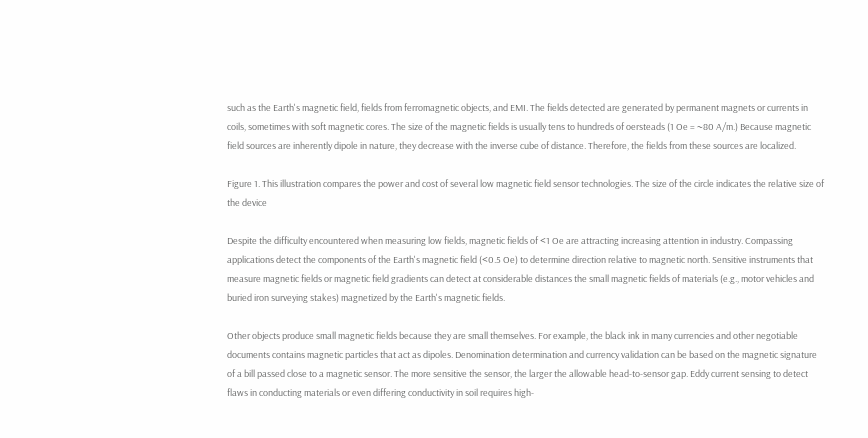such as the Earth's magnetic field, fields from ferromagnetic objects, and EMI. The fields detected are generated by permanent magnets or currents in coils, sometimes with soft magnetic cores. The size of the magnetic fields is usually tens to hundreds of oersteads (1 Oe = ~80 A/m.) Because magnetic field sources are inherently dipole in nature, they decrease with the inverse cube of distance. Therefore, the fields from these sources are localized.

Figure 1. This illustration compares the power and cost of several low magnetic field sensor technologies. The size of the circle indicates the relative size of the device

Despite the difficulty encountered when measuring low fields, magnetic fields of <1 Oe are attracting increasing attention in industry. Compassing applications detect the components of the Earth's magnetic field (<0.5 Oe) to determine direction relative to magnetic north. Sensitive instruments that measure magnetic fields or magnetic field gradients can detect at considerable distances the small magnetic fields of materials (e.g., motor vehicles and buried iron surveying stakes) magnetized by the Earth's magnetic fields.

Other objects produce small magnetic fields because they are small themselves. For example, the black ink in many currencies and other negotiable documents contains magnetic particles that act as dipoles. Denomination determination and currency validation can be based on the magnetic signature of a bill passed close to a magnetic sensor. The more sensitive the sensor, the larger the allowable head-to-sensor gap. Eddy current sensing to detect flaws in conducting materials or even differing conductivity in soil requires high-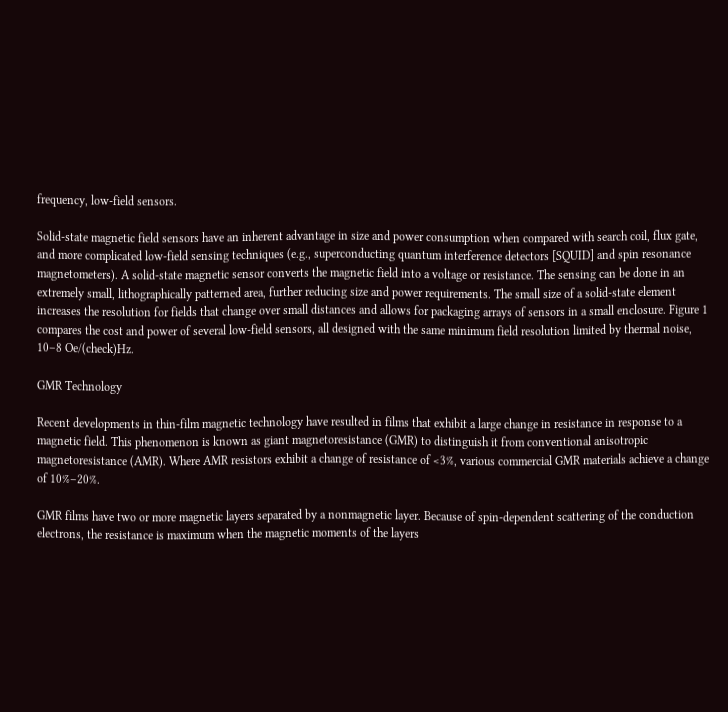frequency, low-field sensors.

Solid-state magnetic field sensors have an inherent advantage in size and power consumption when compared with search coil, flux gate, and more complicated low-field sensing techniques (e.g., superconducting quantum interference detectors [SQUID] and spin resonance magnetometers). A solid-state magnetic sensor converts the magnetic field into a voltage or resistance. The sensing can be done in an extremely small, lithographically patterned area, further reducing size and power requirements. The small size of a solid-state element increases the resolution for fields that change over small distances and allows for packaging arrays of sensors in a small enclosure. Figure 1 compares the cost and power of several low-field sensors, all designed with the same minimum field resolution limited by thermal noise, 10–8 Oe/(check)Hz.

GMR Technology

Recent developments in thin-film magnetic technology have resulted in films that exhibit a large change in resistance in response to a magnetic field. This phenomenon is known as giant magnetoresistance (GMR) to distinguish it from conventional anisotropic magnetoresistance (AMR). Where AMR resistors exhibit a change of resistance of <3%, various commercial GMR materials achieve a change of 10%–20%.

GMR films have two or more magnetic layers separated by a nonmagnetic layer. Because of spin-dependent scattering of the conduction electrons, the resistance is maximum when the magnetic moments of the layers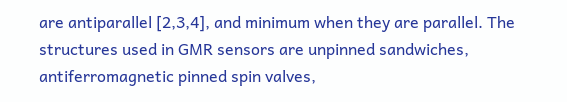are antiparallel [2,3,4], and minimum when they are parallel. The structures used in GMR sensors are unpinned sandwiches, antiferromagnetic pinned spin valves,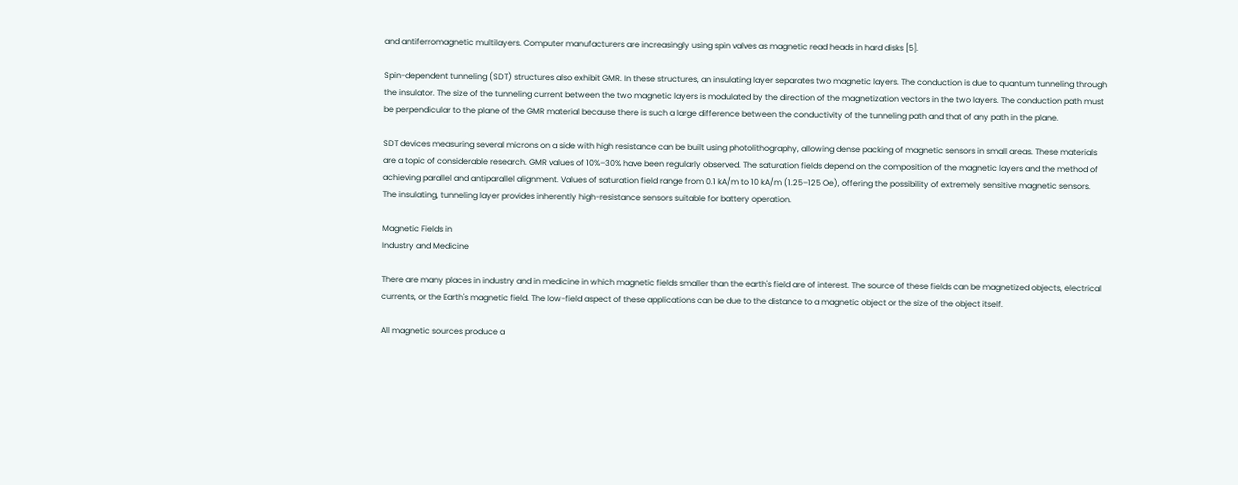and antiferromagnetic multilayers. Computer manufacturers are increasingly using spin valves as magnetic read heads in hard disks [5].

Spin-dependent tunneling (SDT) structures also exhibit GMR. In these structures, an insulating layer separates two magnetic layers. The conduction is due to quantum tunneling through the insulator. The size of the tunneling current between the two magnetic layers is modulated by the direction of the magnetization vectors in the two layers. The conduction path must be perpendicular to the plane of the GMR material because there is such a large difference between the conductivity of the tunneling path and that of any path in the plane.

SDT devices measuring several microns on a side with high resistance can be built using photolithography, allowing dense packing of magnetic sensors in small areas. These materials are a topic of considerable research. GMR values of 10%–30% have been regularly observed. The saturation fields depend on the composition of the magnetic layers and the method of achieving parallel and antiparallel alignment. Values of saturation field range from 0.1 kA/m to 10 kA/m (1.25–125 Oe), offering the possibility of extremely sensitive magnetic sensors. The insulating, tunneling layer provides inherently high-resistance sensors suitable for battery operation.

Magnetic Fields in
Industry and Medicine

There are many places in industry and in medicine in which magnetic fields smaller than the earth's field are of interest. The source of these fields can be magnetized objects, electrical currents, or the Earth's magnetic field. The low-field aspect of these applications can be due to the distance to a magnetic object or the size of the object itself.

All magnetic sources produce a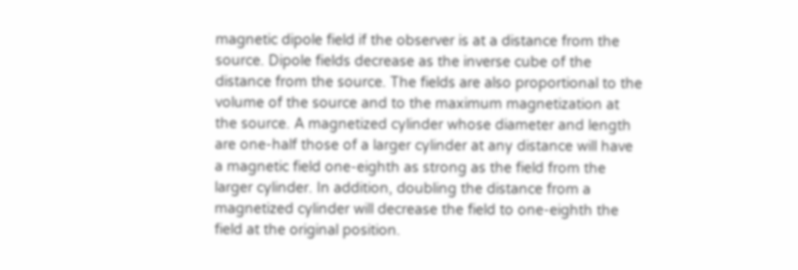magnetic dipole field if the observer is at a distance from the source. Dipole fields decrease as the inverse cube of the distance from the source. The fields are also proportional to the volume of the source and to the maximum magnetization at the source. A magnetized cylinder whose diameter and length are one-half those of a larger cylinder at any distance will have a magnetic field one-eighth as strong as the field from the larger cylinder. In addition, doubling the distance from a magnetized cylinder will decrease the field to one-eighth the field at the original position.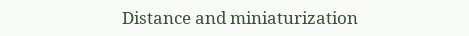Distance and miniaturization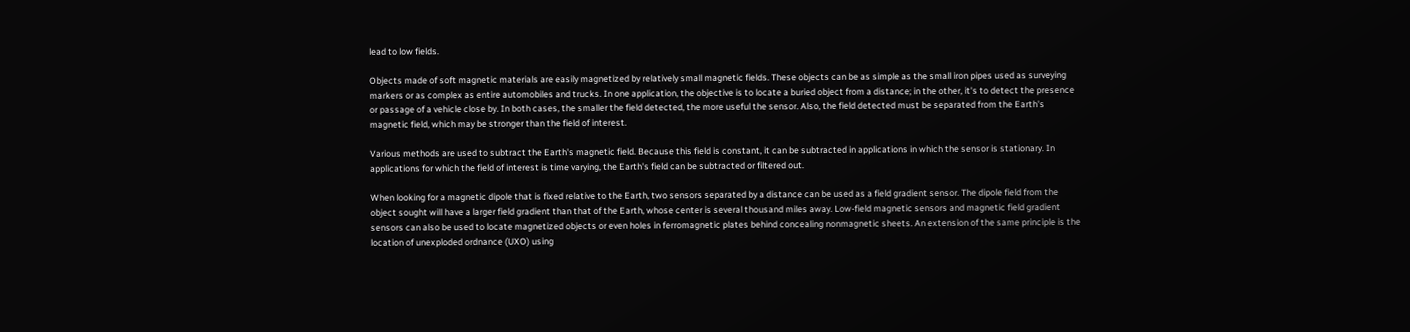lead to low fields.

Objects made of soft magnetic materials are easily magnetized by relatively small magnetic fields. These objects can be as simple as the small iron pipes used as surveying markers or as complex as entire automobiles and trucks. In one application, the objective is to locate a buried object from a distance; in the other, it's to detect the presence or passage of a vehicle close by. In both cases, the smaller the field detected, the more useful the sensor. Also, the field detected must be separated from the Earth's magnetic field, which may be stronger than the field of interest.

Various methods are used to subtract the Earth's magnetic field. Because this field is constant, it can be subtracted in applications in which the sensor is stationary. In applications for which the field of interest is time varying, the Earth's field can be subtracted or filtered out.

When looking for a magnetic dipole that is fixed relative to the Earth, two sensors separated by a distance can be used as a field gradient sensor. The dipole field from the object sought will have a larger field gradient than that of the Earth, whose center is several thousand miles away. Low-field magnetic sensors and magnetic field gradient sensors can also be used to locate magnetized objects or even holes in ferromagnetic plates behind concealing nonmagnetic sheets. An extension of the same principle is the location of unexploded ordnance (UXO) using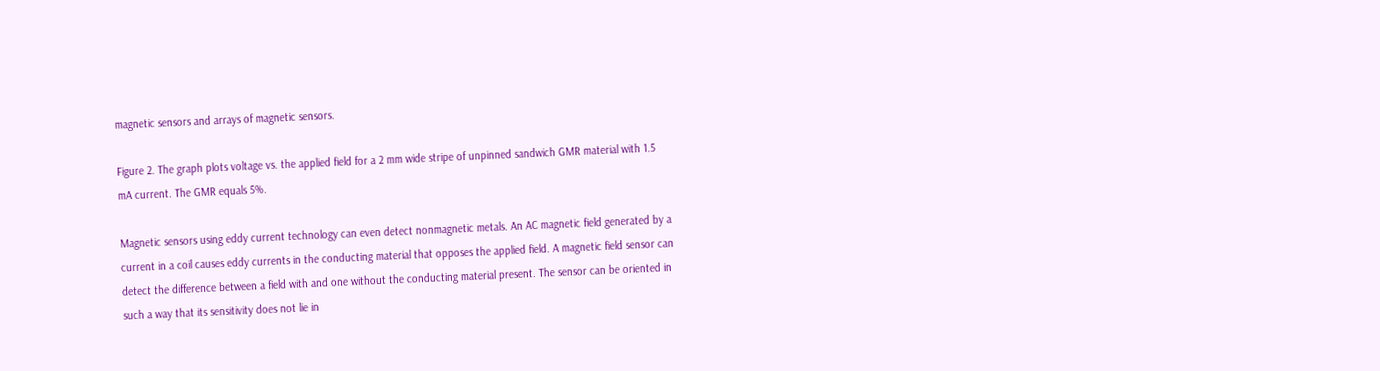magnetic sensors and arrays of magnetic sensors.

Figure 2. The graph plots voltage vs. the applied field for a 2 mm wide stripe of unpinned sandwich GMR material with 1.5 mA current. The GMR equals 5%.

Magnetic sensors using eddy current technology can even detect nonmagnetic metals. An AC magnetic field generated by a current in a coil causes eddy currents in the conducting material that opposes the applied field. A magnetic field sensor can detect the difference between a field with and one without the conducting material present. The sensor can be oriented in such a way that its sensitivity does not lie in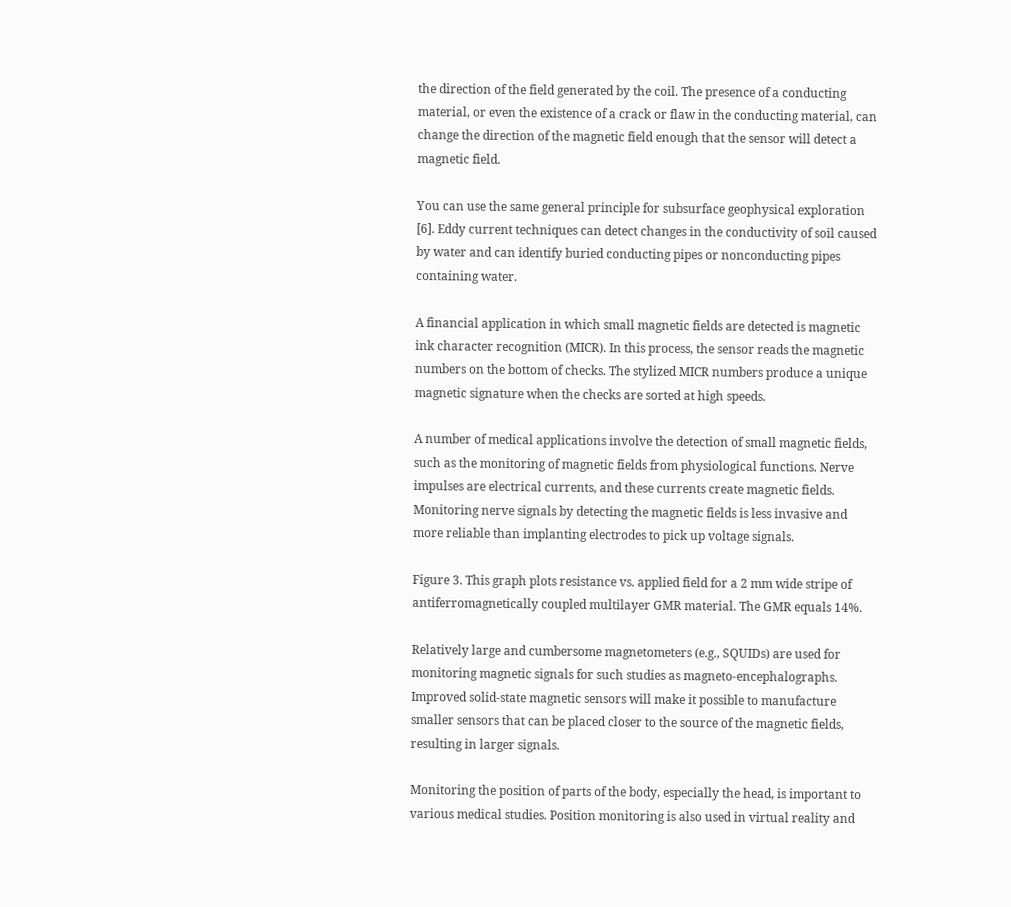the direction of the field generated by the coil. The presence of a conducting material, or even the existence of a crack or flaw in the conducting material, can change the direction of the magnetic field enough that the sensor will detect a magnetic field.

You can use the same general principle for subsurface geophysical exploration [6]. Eddy current techniques can detect changes in the conductivity of soil caused by water and can identify buried conducting pipes or nonconducting pipes containing water.

A financial application in which small magnetic fields are detected is magnetic ink character recognition (MICR). In this process, the sensor reads the magnetic numbers on the bottom of checks. The stylized MICR numbers produce a unique magnetic signature when the checks are sorted at high speeds.

A number of medical applications involve the detection of small magnetic fields, such as the monitoring of magnetic fields from physiological functions. Nerve impulses are electrical currents, and these currents create magnetic fields. Monitoring nerve signals by detecting the magnetic fields is less invasive and more reliable than implanting electrodes to pick up voltage signals.

Figure 3. This graph plots resistance vs. applied field for a 2 mm wide stripe of antiferromagnetically coupled multilayer GMR material. The GMR equals 14%.

Relatively large and cumbersome magnetometers (e.g., SQUIDs) are used for monitoring magnetic signals for such studies as magneto-encephalographs. Improved solid-state magnetic sensors will make it possible to manufacture smaller sensors that can be placed closer to the source of the magnetic fields, resulting in larger signals.

Monitoring the position of parts of the body, especially the head, is important to various medical studies. Position monitoring is also used in virtual reality and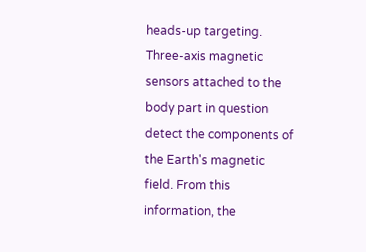heads-up targeting. Three-axis magnetic sensors attached to the body part in question detect the components of the Earth's magnetic field. From this information, the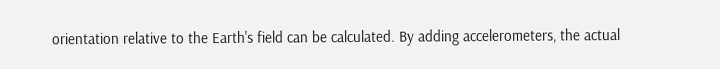orientation relative to the Earth's field can be calculated. By adding accelerometers, the actual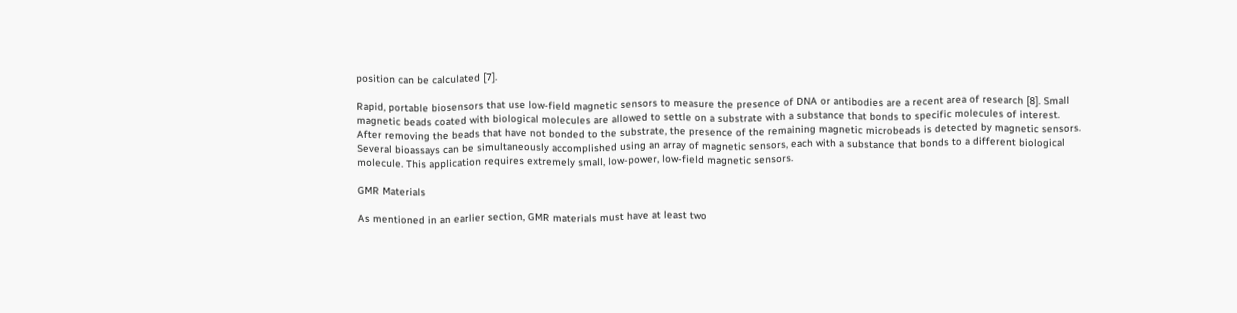position can be calculated [7].

Rapid, portable biosensors that use low-field magnetic sensors to measure the presence of DNA or antibodies are a recent area of research [8]. Small magnetic beads coated with biological molecules are allowed to settle on a substrate with a substance that bonds to specific molecules of interest. After removing the beads that have not bonded to the substrate, the presence of the remaining magnetic microbeads is detected by magnetic sensors. Several bioassays can be simultaneously accomplished using an array of magnetic sensors, each with a substance that bonds to a different biological molecule. This application requires extremely small, low-power, low-field magnetic sensors.

GMR Materials

As mentioned in an earlier section, GMR materials must have at least two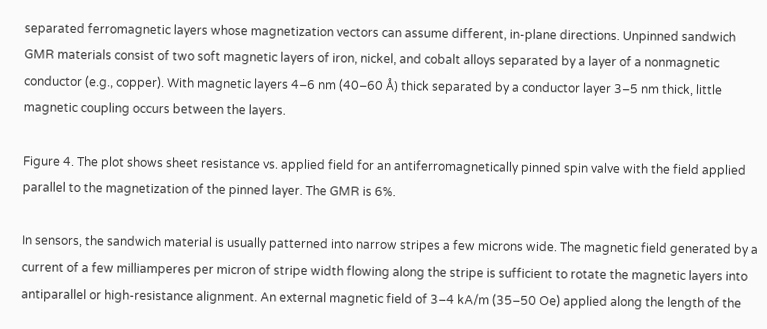separated ferromagnetic layers whose magnetization vectors can assume different, in-plane directions. Unpinned sandwich GMR materials consist of two soft magnetic layers of iron, nickel, and cobalt alloys separated by a layer of a nonmagnetic conductor (e.g., copper). With magnetic layers 4–6 nm (40–60 Å) thick separated by a conductor layer 3–5 nm thick, little magnetic coupling occurs between the layers.

Figure 4. The plot shows sheet resistance vs. applied field for an antiferromagnetically pinned spin valve with the field applied parallel to the magnetization of the pinned layer. The GMR is 6%.

In sensors, the sandwich material is usually patterned into narrow stripes a few microns wide. The magnetic field generated by a current of a few milliamperes per micron of stripe width flowing along the stripe is sufficient to rotate the magnetic layers into antiparallel or high-resistance alignment. An external magnetic field of 3–4 kA/m (35–50 Oe) applied along the length of the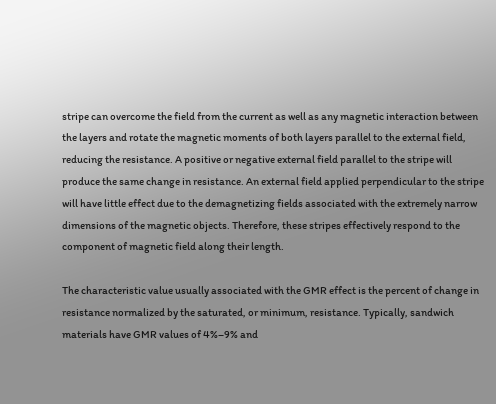stripe can overcome the field from the current as well as any magnetic interaction between the layers and rotate the magnetic moments of both layers parallel to the external field, reducing the resistance. A positive or negative external field parallel to the stripe will produce the same change in resistance. An external field applied perpendicular to the stripe will have little effect due to the demagnetizing fields associated with the extremely narrow dimensions of the magnetic objects. Therefore, these stripes effectively respond to the component of magnetic field along their length.

The characteristic value usually associated with the GMR effect is the percent of change in resistance normalized by the saturated, or minimum, resistance. Typically, sandwich materials have GMR values of 4%–9% and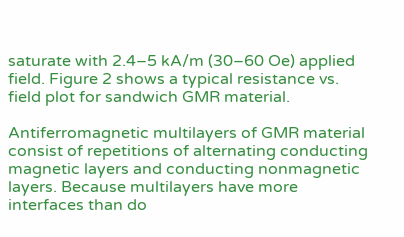saturate with 2.4–5 kA/m (30–60 Oe) applied field. Figure 2 shows a typical resistance vs. field plot for sandwich GMR material.

Antiferromagnetic multilayers of GMR material consist of repetitions of alternating conducting magnetic layers and conducting nonmagnetic layers. Because multilayers have more interfaces than do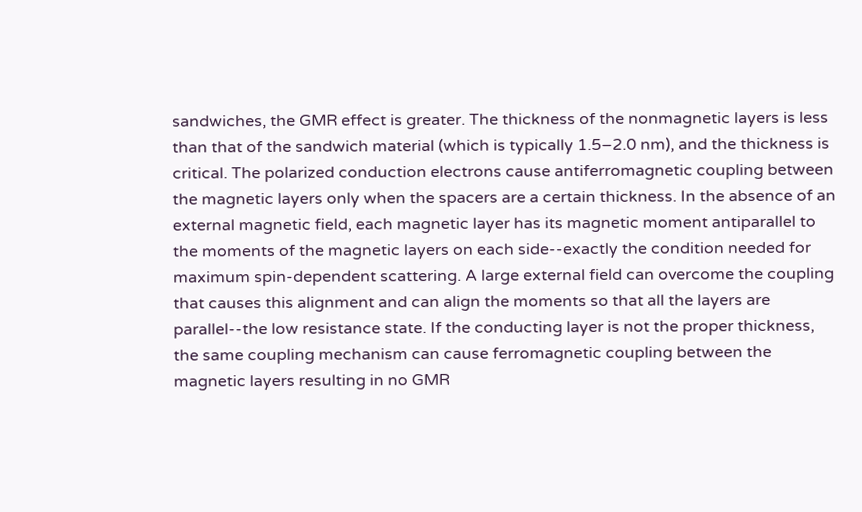sandwiches, the GMR effect is greater. The thickness of the nonmagnetic layers is less than that of the sandwich material (which is typically 1.5–2.0 nm), and the thickness is critical. The polarized conduction electrons cause antiferromagnetic coupling between the magnetic layers only when the spacers are a certain thickness. In the absence of an external magnetic field, each magnetic layer has its magnetic moment antiparallel to the moments of the magnetic layers on each side--exactly the condition needed for maximum spin-dependent scattering. A large external field can overcome the coupling that causes this alignment and can align the moments so that all the layers are parallel--the low resistance state. If the conducting layer is not the proper thickness, the same coupling mechanism can cause ferromagnetic coupling between the magnetic layers resulting in no GMR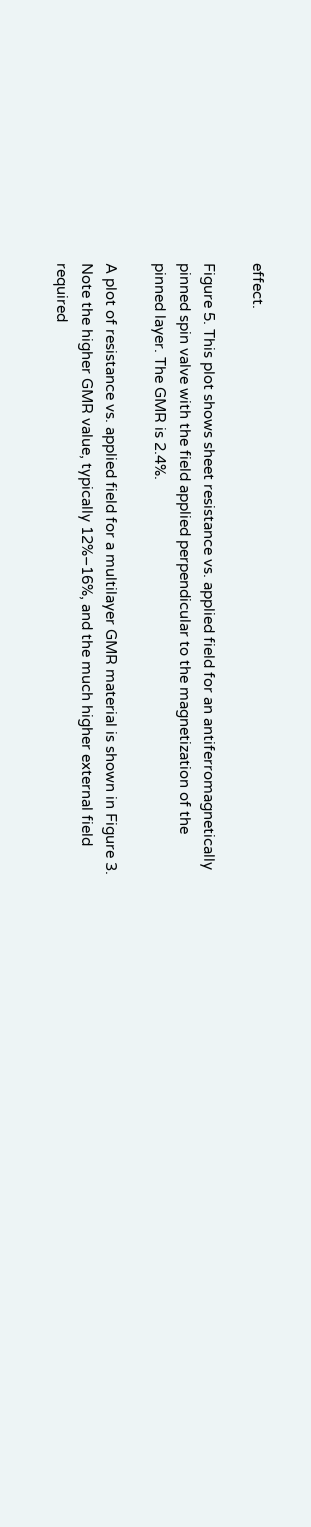effect.

Figure 5. This plot shows sheet resistance vs. applied field for an antiferromagnetically pinned spin valve with the field applied perpendicular to the magnetization of the pinned layer. The GMR is 2.4%.

A plot of resistance vs. applied field for a multilayer GMR material is shown in Figure 3. Note the higher GMR value, typically 12%–16%, and the much higher external field required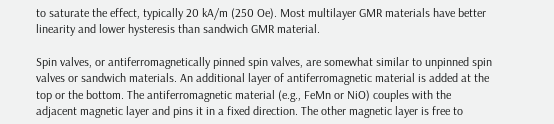to saturate the effect, typically 20 kA/m (250 Oe). Most multilayer GMR materials have better linearity and lower hysteresis than sandwich GMR material.

Spin valves, or antiferromagnetically pinned spin valves, are somewhat similar to unpinned spin valves or sandwich materials. An additional layer of antiferromagnetic material is added at the top or the bottom. The antiferromagnetic material (e.g., FeMn or NiO) couples with the adjacent magnetic layer and pins it in a fixed direction. The other magnetic layer is free to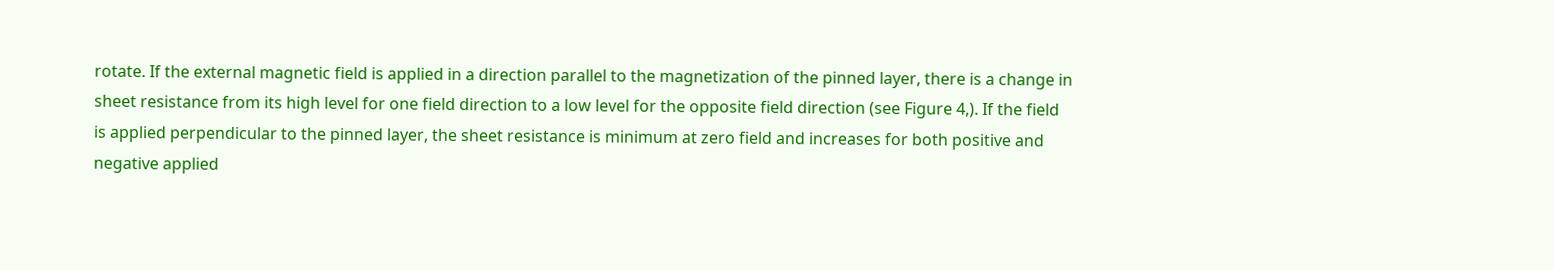rotate. If the external magnetic field is applied in a direction parallel to the magnetization of the pinned layer, there is a change in sheet resistance from its high level for one field direction to a low level for the opposite field direction (see Figure 4,). If the field is applied perpendicular to the pinned layer, the sheet resistance is minimum at zero field and increases for both positive and negative applied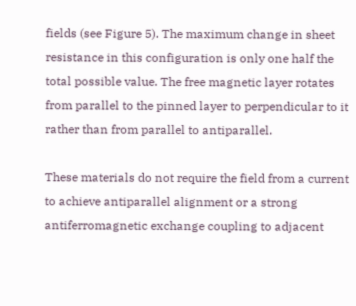fields (see Figure 5). The maximum change in sheet resistance in this configuration is only one half the total possible value. The free magnetic layer rotates from parallel to the pinned layer to perpendicular to it rather than from parallel to antiparallel.

These materials do not require the field from a current to achieve antiparallel alignment or a strong antiferromagnetic exchange coupling to adjacent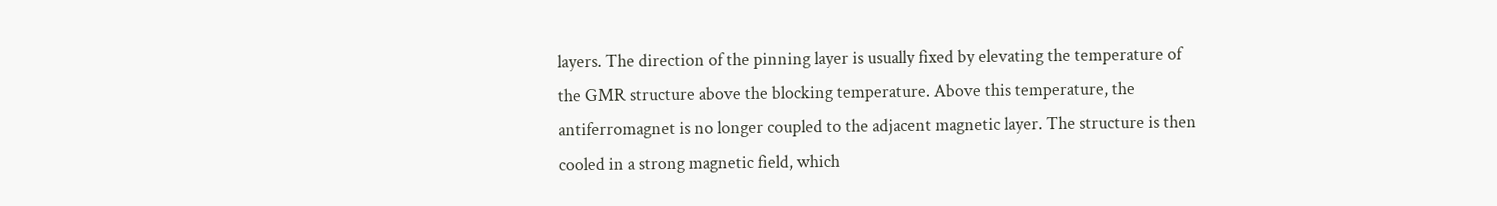layers. The direction of the pinning layer is usually fixed by elevating the temperature of the GMR structure above the blocking temperature. Above this temperature, the antiferromagnet is no longer coupled to the adjacent magnetic layer. The structure is then cooled in a strong magnetic field, which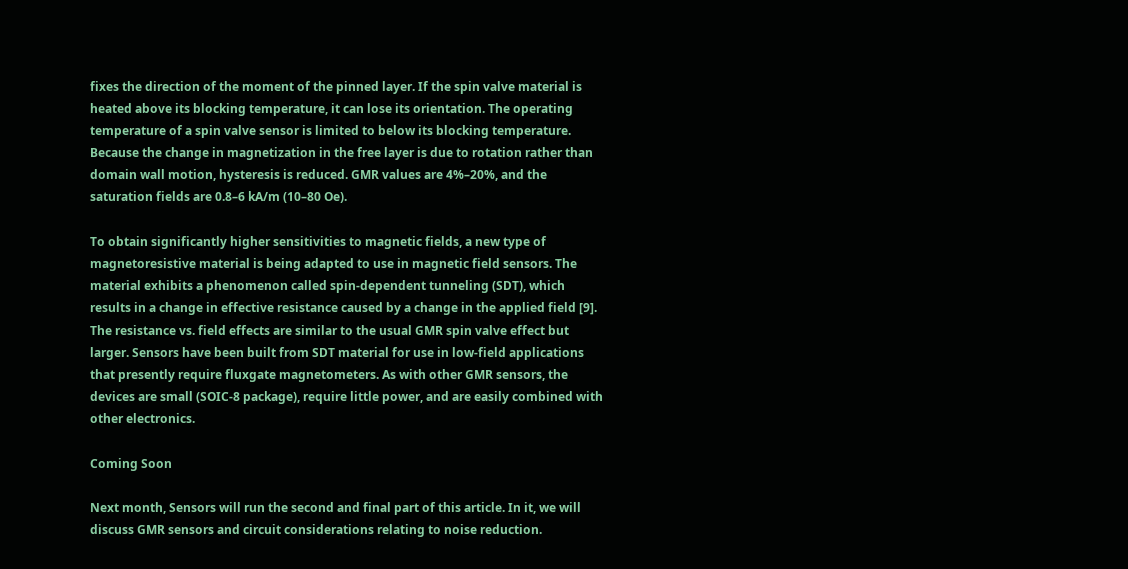fixes the direction of the moment of the pinned layer. If the spin valve material is heated above its blocking temperature, it can lose its orientation. The operating temperature of a spin valve sensor is limited to below its blocking temperature. Because the change in magnetization in the free layer is due to rotation rather than domain wall motion, hysteresis is reduced. GMR values are 4%–20%, and the saturation fields are 0.8–6 kA/m (10–80 Oe).

To obtain significantly higher sensitivities to magnetic fields, a new type of magnetoresistive material is being adapted to use in magnetic field sensors. The material exhibits a phenomenon called spin-dependent tunneling (SDT), which results in a change in effective resistance caused by a change in the applied field [9]. The resistance vs. field effects are similar to the usual GMR spin valve effect but larger. Sensors have been built from SDT material for use in low-field applications that presently require fluxgate magnetometers. As with other GMR sensors, the devices are small (SOIC-8 package), require little power, and are easily combined with other electronics.

Coming Soon

Next month, Sensors will run the second and final part of this article. In it, we will discuss GMR sensors and circuit considerations relating to noise reduction.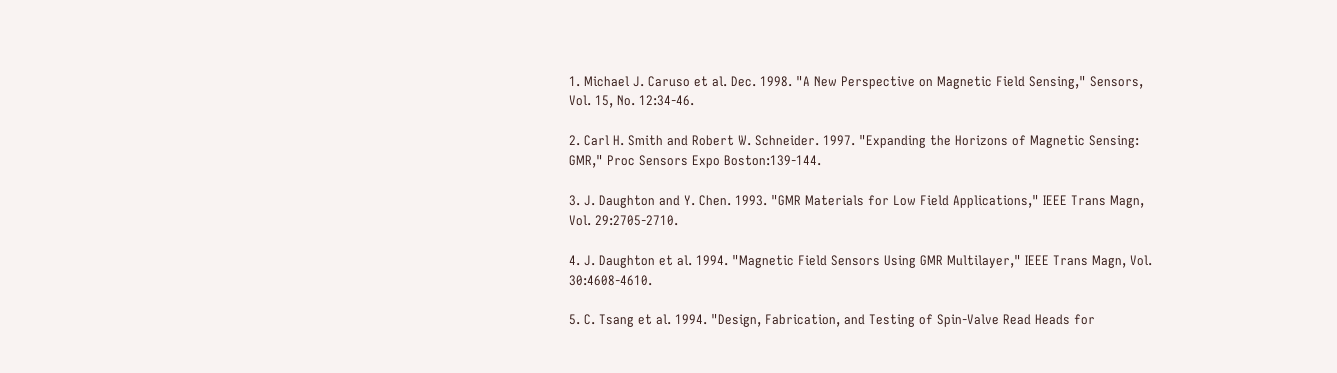1. Michael J. Caruso et al. Dec. 1998. "A New Perspective on Magnetic Field Sensing," Sensors, Vol. 15, No. 12:34-46.

2. Carl H. Smith and Robert W. Schneider. 1997. "Expanding the Horizons of Magnetic Sensing: GMR," Proc Sensors Expo Boston:139-144.

3. J. Daughton and Y. Chen. 1993. "GMR Materials for Low Field Applications," IEEE Trans Magn, Vol. 29:2705-2710.

4. J. Daughton et al. 1994. "Magnetic Field Sensors Using GMR Multilayer," IEEE Trans Magn, Vol. 30:4608-4610.

5. C. Tsang et al. 1994. "Design, Fabrication, and Testing of Spin-Valve Read Heads for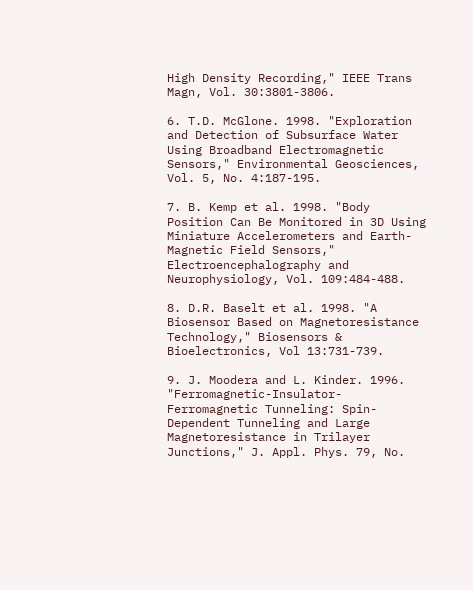High Density Recording," IEEE Trans Magn, Vol. 30:3801-3806.

6. T.D. McGlone. 1998. "Exploration and Detection of Subsurface Water Using Broadband Electromagnetic Sensors," Environmental Geosciences, Vol. 5, No. 4:187-195.

7. B. Kemp et al. 1998. "Body Position Can Be Monitored in 3D Using Miniature Accelerometers and Earth-Magnetic Field Sensors," Electroencephalography and Neurophysiology, Vol. 109:484-488.

8. D.R. Baselt et al. 1998. "A Biosensor Based on Magnetoresistance Technology," Biosensors & Bioelectronics, Vol 13:731-739.

9. J. Moodera and L. Kinder. 1996. "Ferromagnetic-Insulator-Ferromagnetic Tunneling: Spin-Dependent Tunneling and Large Magnetoresistance in Trilayer Junctions," J. Appl. Phys. 79, No.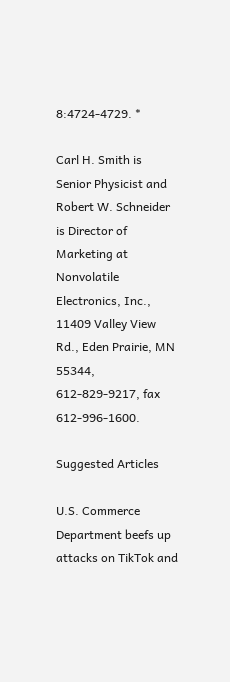8:4724-4729. *

Carl H. Smith is Senior Physicist and Robert W. Schneider is Director of Marketing at Nonvolatile Electronics, Inc., 11409 Valley View Rd., Eden Prairie, MN 55344, 612-829-9217, fax 612-996-1600.

Suggested Articles

U.S. Commerce Department beefs up attacks on TikTok and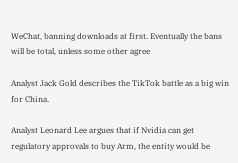WeChat, banning downloads at first. Eventually the bans will be total, unless some other agree

Analyst Jack Gold describes the TikTok battle as a big win for China.

Analyst Leonard Lee argues that if Nvidia can get regulatory approvals to buy Arm, the entity would be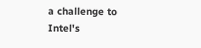a challenge to Intel's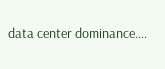data center dominance.…